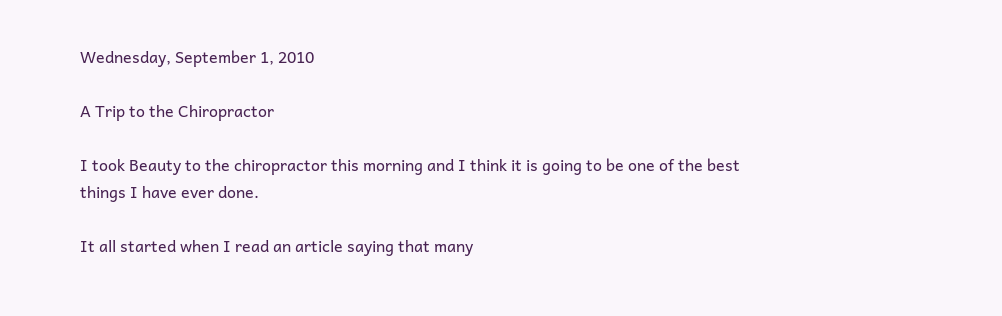Wednesday, September 1, 2010

A Trip to the Chiropractor

I took Beauty to the chiropractor this morning and I think it is going to be one of the best things I have ever done.

It all started when I read an article saying that many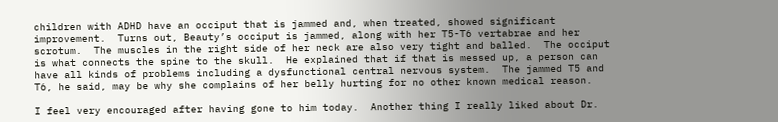children with ADHD have an occiput that is jammed and, when treated, showed significant improvement.  Turns out, Beauty’s occiput is jammed, along with her T5-T6 vertabrae and her scrotum.  The muscles in the right side of her neck are also very tight and balled.  The occiput is what connects the spine to the skull.  He explained that if that is messed up, a person can have all kinds of problems including a dysfunctional central nervous system.  The jammed T5 and T6, he said, may be why she complains of her belly hurting for no other known medical reason.

I feel very encouraged after having gone to him today.  Another thing I really liked about Dr.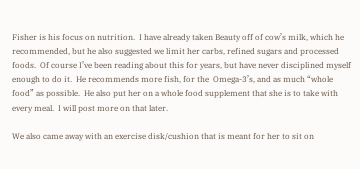Fisher is his focus on nutrition.  I have already taken Beauty off of cow’s milk, which he recommended, but he also suggested we limit her carbs, refined sugars and processed foods.  Of course I’ve been reading about this for years, but have never disciplined myself enough to do it.  He recommends more fish, for the  Omega-3’s, and as much “whole food” as possible.  He also put her on a whole food supplement that she is to take with every meal.  I will post more on that later.

We also came away with an exercise disk/cushion that is meant for her to sit on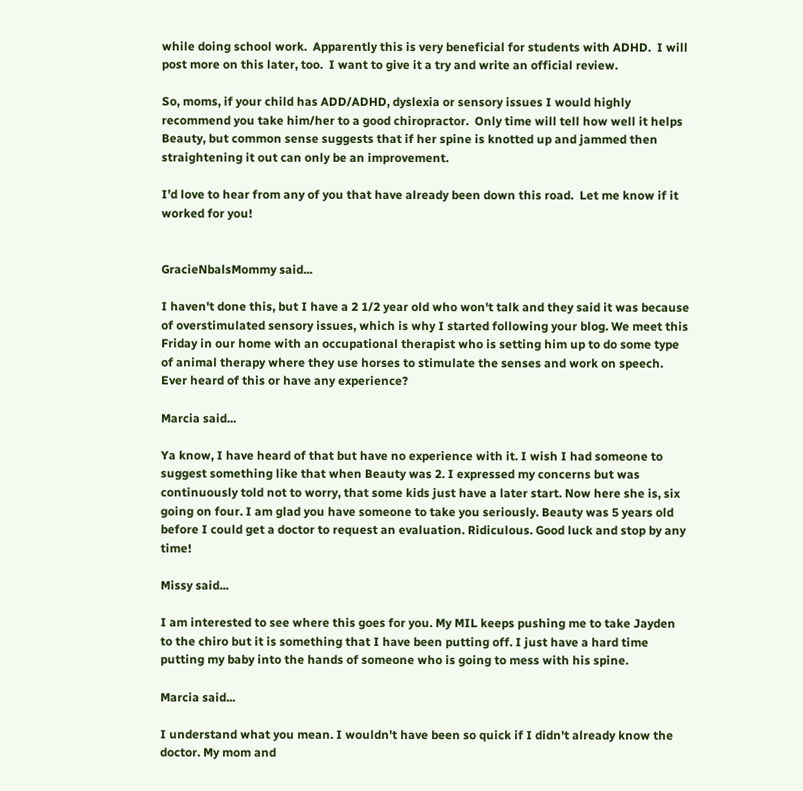while doing school work.  Apparently this is very beneficial for students with ADHD.  I will post more on this later, too.  I want to give it a try and write an official review.

So, moms, if your child has ADD/ADHD, dyslexia or sensory issues I would highly recommend you take him/her to a good chiropractor.  Only time will tell how well it helps Beauty, but common sense suggests that if her spine is knotted up and jammed then straightening it out can only be an improvement.

I’d love to hear from any of you that have already been down this road.  Let me know if it worked for you!


GracieNbalsMommy said...

I haven't done this, but I have a 2 1/2 year old who won't talk and they said it was because of overstimulated sensory issues, which is why I started following your blog. We meet this Friday in our home with an occupational therapist who is setting him up to do some type of animal therapy where they use horses to stimulate the senses and work on speech. Ever heard of this or have any experience?

Marcia said...

Ya know, I have heard of that but have no experience with it. I wish I had someone to suggest something like that when Beauty was 2. I expressed my concerns but was continuously told not to worry, that some kids just have a later start. Now here she is, six going on four. I am glad you have someone to take you seriously. Beauty was 5 years old before I could get a doctor to request an evaluation. Ridiculous. Good luck and stop by any time!

Missy said...

I am interested to see where this goes for you. My MIL keeps pushing me to take Jayden to the chiro but it is something that I have been putting off. I just have a hard time putting my baby into the hands of someone who is going to mess with his spine.

Marcia said...

I understand what you mean. I wouldn't have been so quick if I didn't already know the doctor. My mom and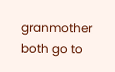granmother both go to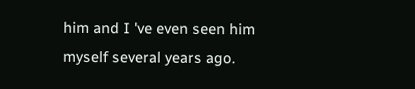him and I 've even seen him myself several years ago.